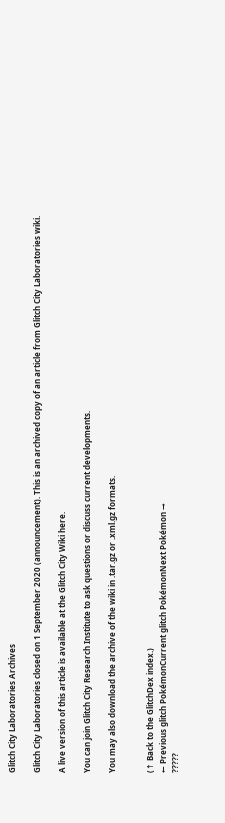Glitch City Laboratories Archives

Glitch City Laboratories closed on 1 September 2020 (announcement). This is an archived copy of an article from Glitch City Laboratories wiki.

A live version of this article is available at the Glitch City Wiki here.

You can join Glitch City Research Institute to ask questions or discuss current developments.

You may also download the archive of the wiki in .tar.gz or .xml.gz formats.


(↑ Back to the GlitchDex index.)
← Previous glitch PokémonCurrent glitch PokémonNext Pokémon →
?????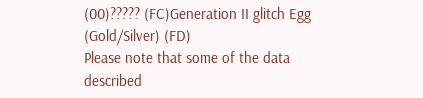(00)????? (FC)Generation II glitch Egg (Gold/Silver) (FD)
Please note that some of the data described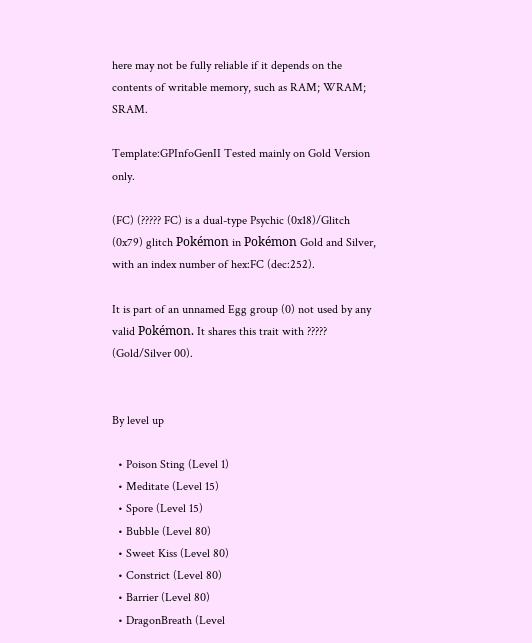here may not be fully reliable if it depends on the contents of writable memory, such as RAM; WRAM; SRAM.

Template:GPInfoGenII Tested mainly on Gold Version only.

(FC) (????? FC) is a dual-type Psychic (0x18)/Glitch (0x79) glitch Pokémon in Pokémon Gold and Silver, with an index number of hex:FC (dec:252).

It is part of an unnamed Egg group (0) not used by any valid Pokémon. It shares this trait with ????? (Gold/Silver 00).


By level up

  • Poison Sting (Level 1)
  • Meditate (Level 15)
  • Spore (Level 15)
  • Bubble (Level 80)
  • Sweet Kiss (Level 80)
  • Constrict (Level 80)
  • Barrier (Level 80)
  • DragonBreath (Level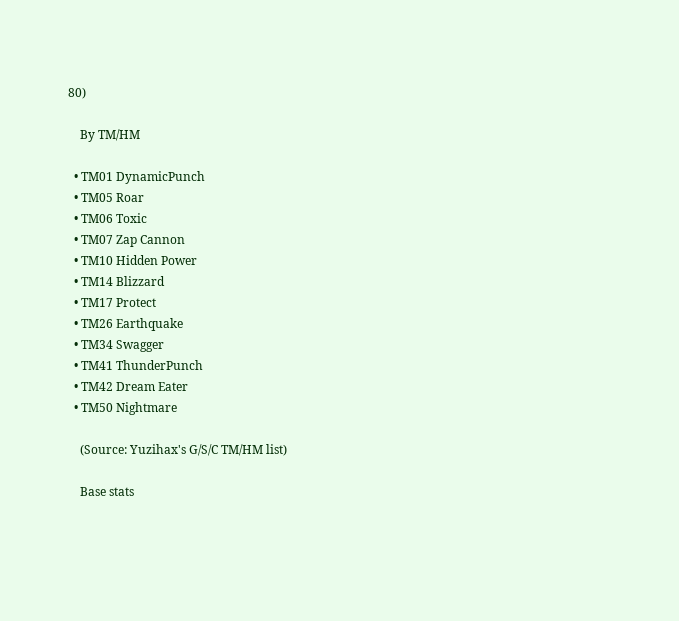80)

    By TM/HM

  • TM01 DynamicPunch
  • TM05 Roar
  • TM06 Toxic
  • TM07 Zap Cannon
  • TM10 Hidden Power
  • TM14 Blizzard
  • TM17 Protect
  • TM26 Earthquake
  • TM34 Swagger
  • TM41 ThunderPunch
  • TM42 Dream Eater
  • TM50 Nightmare

    (Source: Yuzihax's G/S/C TM/HM list)

    Base stats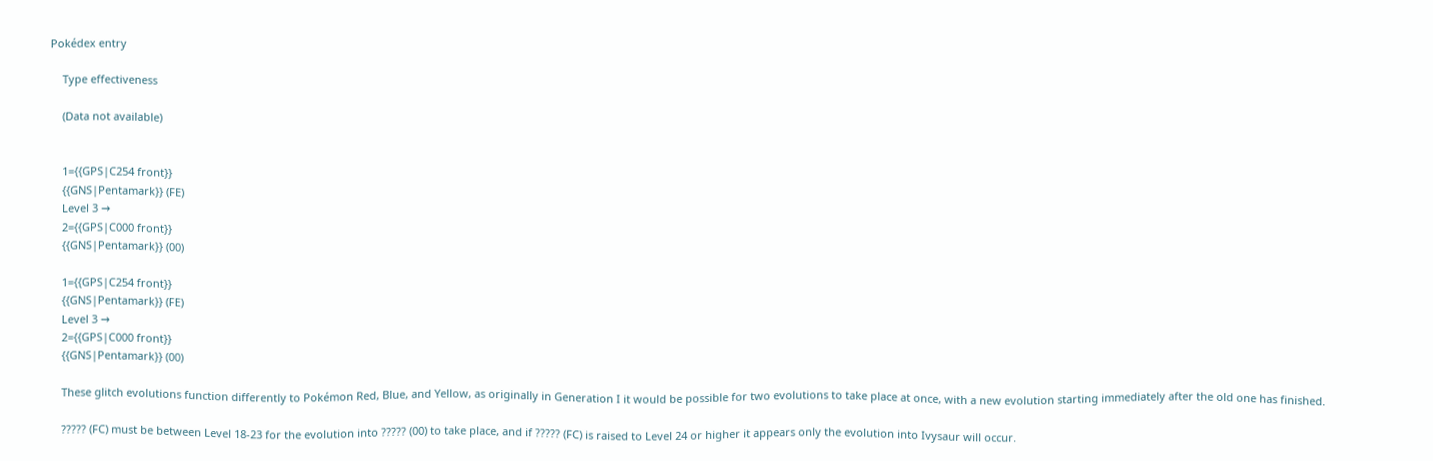Pokédex entry

    Type effectiveness

    (Data not available)


    1={{GPS|C254 front}}
    {{GNS|Pentamark}} (FE)
    Level 3 →
    2={{GPS|C000 front}}
    {{GNS|Pentamark}} (00)

    1={{GPS|C254 front}}
    {{GNS|Pentamark}} (FE)
    Level 3 →
    2={{GPS|C000 front}}
    {{GNS|Pentamark}} (00)

    These glitch evolutions function differently to Pokémon Red, Blue, and Yellow, as originally in Generation I it would be possible for two evolutions to take place at once, with a new evolution starting immediately after the old one has finished.

    ????? (FC) must be between Level 18-23 for the evolution into ????? (00) to take place, and if ????? (FC) is raised to Level 24 or higher it appears only the evolution into Ivysaur will occur.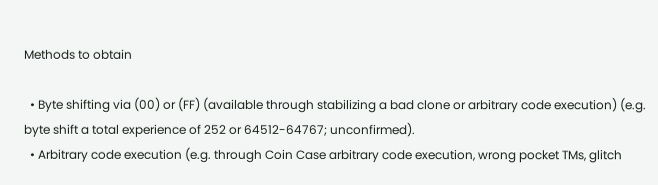Methods to obtain

  • Byte shifting via (00) or (FF) (available through stabilizing a bad clone or arbitrary code execution) (e.g. byte shift a total experience of 252 or 64512-64767; unconfirmed).
  • Arbitrary code execution (e.g. through Coin Case arbitrary code execution, wrong pocket TMs, glitch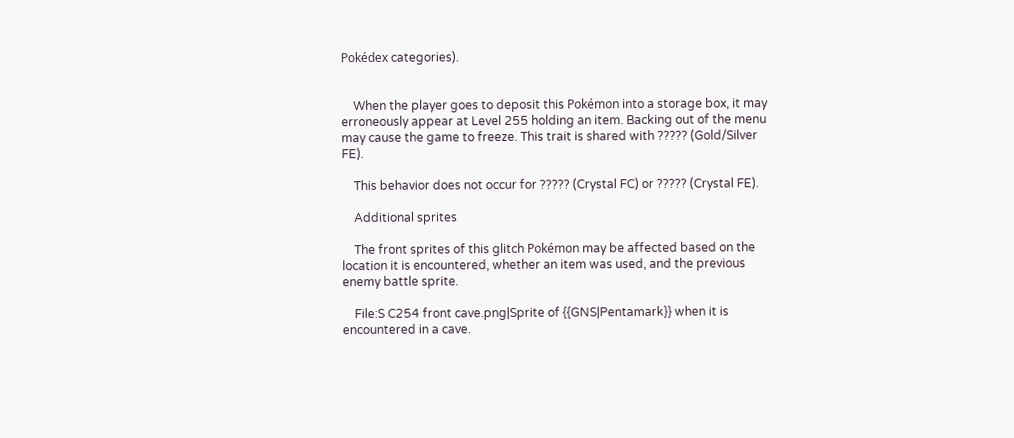Pokédex categories).


    When the player goes to deposit this Pokémon into a storage box, it may erroneously appear at Level 255 holding an item. Backing out of the menu may cause the game to freeze. This trait is shared with ????? (Gold/Silver FE).

    This behavior does not occur for ????? (Crystal FC) or ????? (Crystal FE).

    Additional sprites

    The front sprites of this glitch Pokémon may be affected based on the location it is encountered, whether an item was used, and the previous enemy battle sprite.

    File:S C254 front cave.png|Sprite of {{GNS|Pentamark}} when it is encountered in a cave.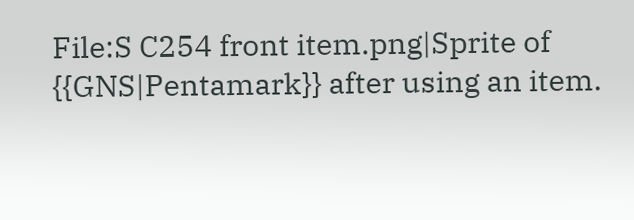File:S C254 front item.png|Sprite of {{GNS|Pentamark}} after using an item.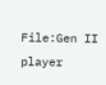File:Gen II player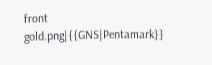front gold.png|{{GNS|Pentamark}}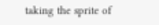taking the sprite of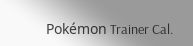Pokémon Trainer Cal.